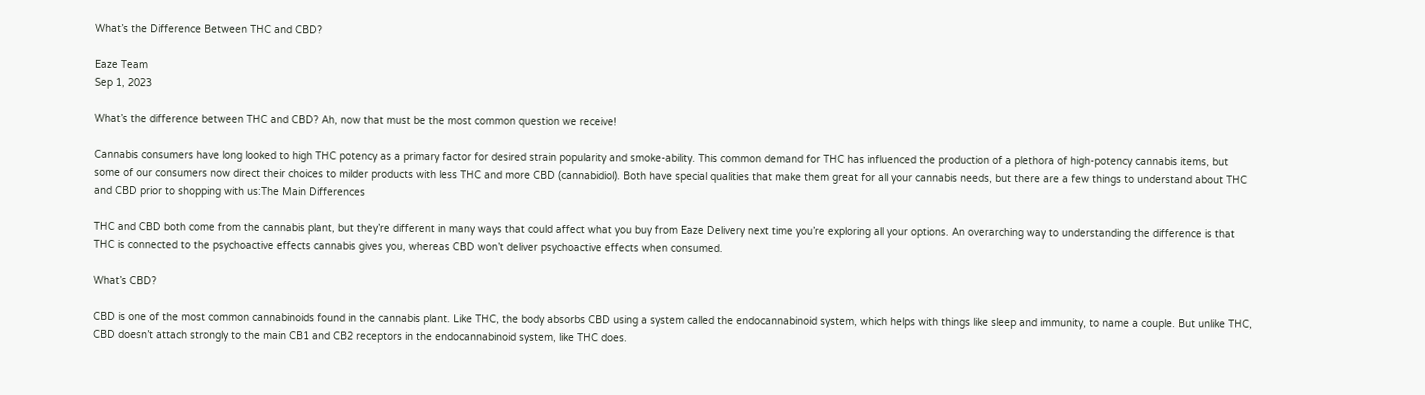What’s the Difference Between THC and CBD?

Eaze Team
Sep 1, 2023

What’s the difference between THC and CBD? Ah, now that must be the most common question we receive!

Cannabis consumers have long looked to high THC potency as a primary factor for desired strain popularity and smoke-ability. This common demand for THC has influenced the production of a plethora of high-potency cannabis items, but some of our consumers now direct their choices to milder products with less THC and more CBD (cannabidiol). Both have special qualities that make them great for all your cannabis needs, but there are a few things to understand about THC and CBD prior to shopping with us:The Main Differences

THC and CBD both come from the cannabis plant, but they’re different in many ways that could affect what you buy from Eaze Delivery next time you’re exploring all your options. An overarching way to understanding the difference is that THC is connected to the psychoactive effects cannabis gives you, whereas CBD won’t deliver psychoactive effects when consumed.

What’s CBD?

CBD is one of the most common cannabinoids found in the cannabis plant. Like THC, the body absorbs CBD using a system called the endocannabinoid system, which helps with things like sleep and immunity, to name a couple. But unlike THC, CBD doesn’t attach strongly to the main CB1 and CB2 receptors in the endocannabinoid system, like THC does.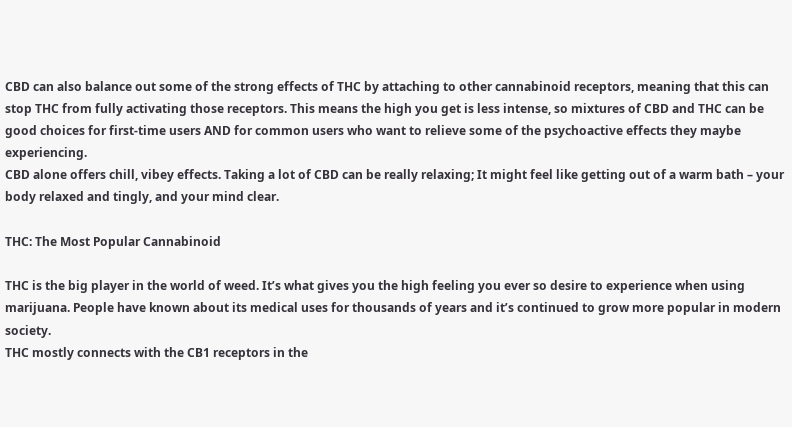CBD can also balance out some of the strong effects of THC by attaching to other cannabinoid receptors, meaning that this can stop THC from fully activating those receptors. This means the high you get is less intense, so mixtures of CBD and THC can be good choices for first-time users AND for common users who want to relieve some of the psychoactive effects they maybe experiencing.
CBD alone offers chill, vibey effects. Taking a lot of CBD can be really relaxing; It might feel like getting out of a warm bath – your body relaxed and tingly, and your mind clear.

THC: The Most Popular Cannabinoid

THC is the big player in the world of weed. It’s what gives you the high feeling you ever so desire to experience when using marijuana. People have known about its medical uses for thousands of years and it’s continued to grow more popular in modern society.
THC mostly connects with the CB1 receptors in the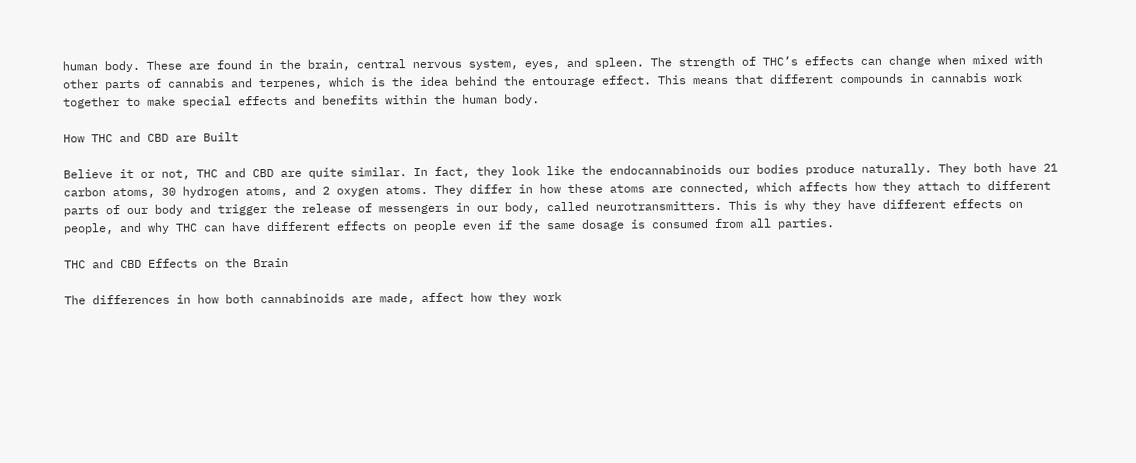human body. These are found in the brain, central nervous system, eyes, and spleen. The strength of THC’s effects can change when mixed with other parts of cannabis and terpenes, which is the idea behind the entourage effect. This means that different compounds in cannabis work together to make special effects and benefits within the human body.

How THC and CBD are Built

Believe it or not, THC and CBD are quite similar. In fact, they look like the endocannabinoids our bodies produce naturally. They both have 21 carbon atoms, 30 hydrogen atoms, and 2 oxygen atoms. They differ in how these atoms are connected, which affects how they attach to different parts of our body and trigger the release of messengers in our body, called neurotransmitters. This is why they have different effects on people, and why THC can have different effects on people even if the same dosage is consumed from all parties.

THC and CBD Effects on the Brain

The differences in how both cannabinoids are made, affect how they work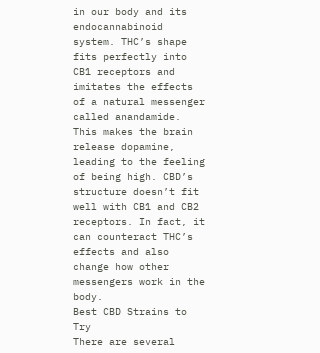in our body and its endocannabinoid system. THC’s shape fits perfectly into CB1 receptors and imitates the effects of a natural messenger called anandamide. This makes the brain release dopamine, leading to the feeling of being high. CBD’s structure doesn’t fit well with CB1 and CB2 receptors. In fact, it can counteract THC’s effects and also change how other messengers work in the body.
Best CBD Strains to Try
There are several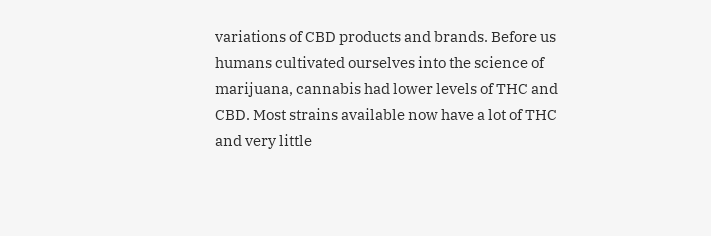variations of CBD products and brands. Before us humans cultivated ourselves into the science of marijuana, cannabis had lower levels of THC and CBD. Most strains available now have a lot of THC and very little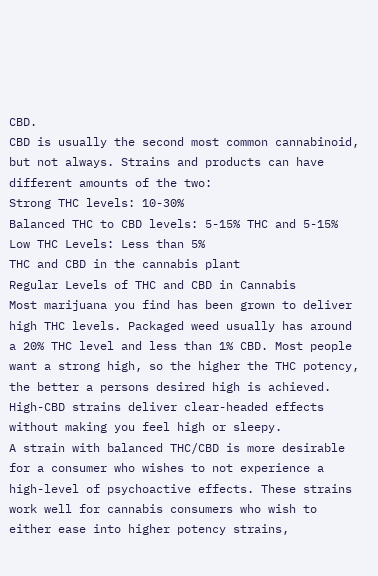CBD.
CBD is usually the second most common cannabinoid, but not always. Strains and products can have different amounts of the two:
Strong THC levels: 10-30%
Balanced THC to CBD levels: 5-15% THC and 5-15%
Low THC Levels: Less than 5%
THC and CBD in the cannabis plant
Regular Levels of THC and CBD in Cannabis
Most marijuana you find has been grown to deliver high THC levels. Packaged weed usually has around a 20% THC level and less than 1% CBD. Most people want a strong high, so the higher the THC potency, the better a persons desired high is achieved.
High-CBD strains deliver clear-headed effects without making you feel high or sleepy.
A strain with balanced THC/CBD is more desirable for a consumer who wishes to not experience a high-level of psychoactive effects. These strains work well for cannabis consumers who wish to either ease into higher potency strains,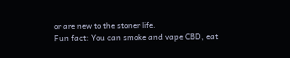or are new to the stoner life.
Fun fact: You can smoke and vape CBD, eat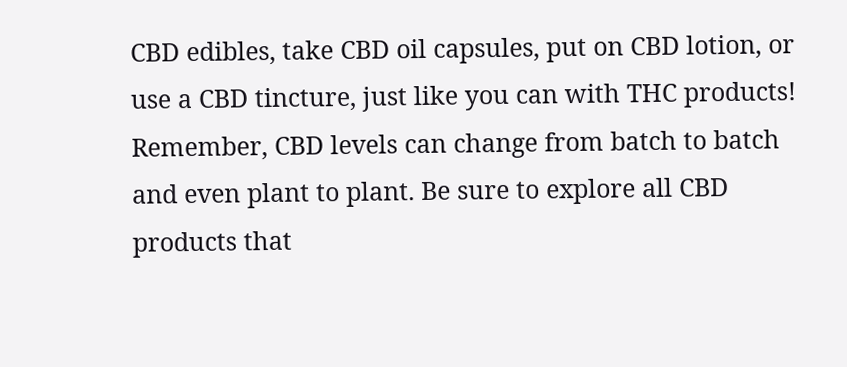CBD edibles, take CBD oil capsules, put on CBD lotion, or use a CBD tincture, just like you can with THC products! Remember, CBD levels can change from batch to batch and even plant to plant. Be sure to explore all CBD products that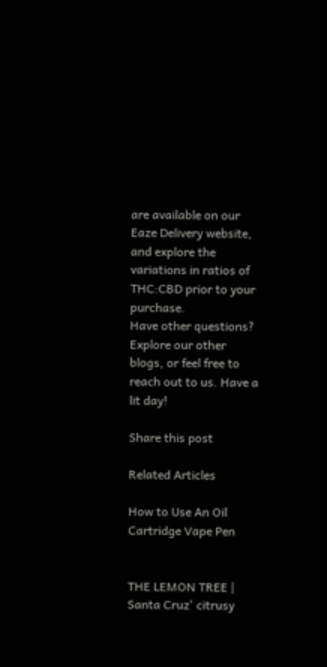are available on our Eaze Delivery website, and explore the variations in ratios of THC:CBD prior to your purchase.
Have other questions? Explore our other blogs, or feel free to reach out to us. Have a lit day!

Share this post

Related Articles

How to Use An Oil Cartridge Vape Pen


THE LEMON TREE | Santa Cruz' citrusy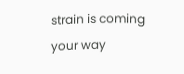strain is coming your way